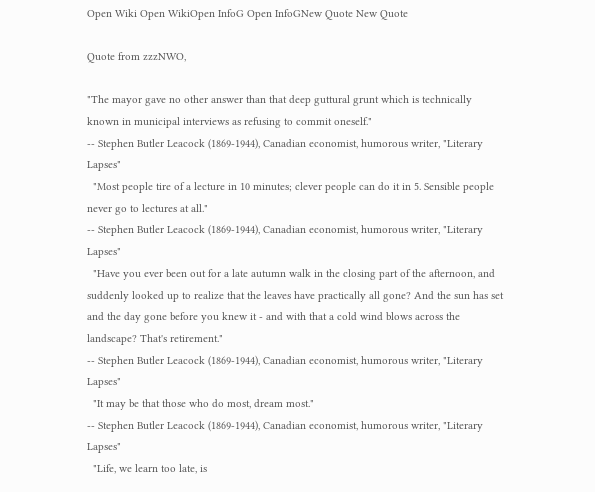Open Wiki Open WikiOpen InfoG Open InfoGNew Quote New Quote

Quote from zzzNWO,

"The mayor gave no other answer than that deep guttural grunt which is technically known in municipal interviews as refusing to commit oneself."
-- Stephen Butler Leacock (1869-1944), Canadian economist, humorous writer, "Literary Lapses"
  "Most people tire of a lecture in 10 minutes; clever people can do it in 5. Sensible people never go to lectures at all."
-- Stephen Butler Leacock (1869-1944), Canadian economist, humorous writer, "Literary Lapses"
  "Have you ever been out for a late autumn walk in the closing part of the afternoon, and suddenly looked up to realize that the leaves have practically all gone? And the sun has set and the day gone before you knew it - and with that a cold wind blows across the landscape? That's retirement."
-- Stephen Butler Leacock (1869-1944), Canadian economist, humorous writer, "Literary Lapses"
  "It may be that those who do most, dream most."
-- Stephen Butler Leacock (1869-1944), Canadian economist, humorous writer, "Literary Lapses"
  "Life, we learn too late, is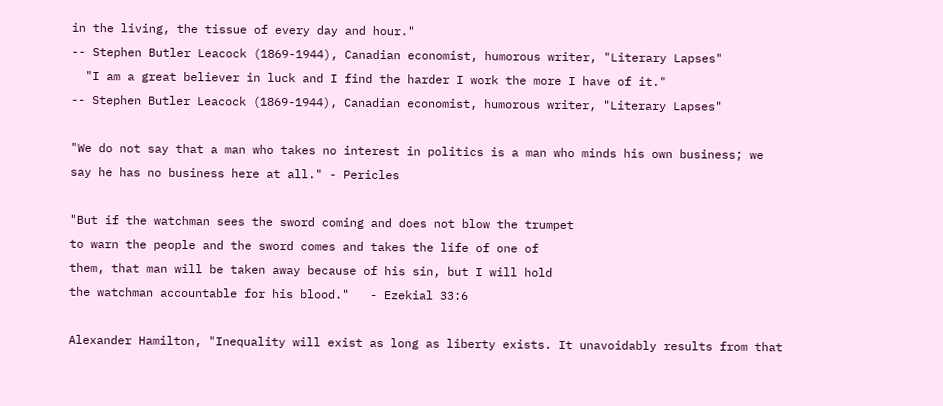in the living, the tissue of every day and hour."
-- Stephen Butler Leacock (1869-1944), Canadian economist, humorous writer, "Literary Lapses"
  "I am a great believer in luck and I find the harder I work the more I have of it."
-- Stephen Butler Leacock (1869-1944), Canadian economist, humorous writer, "Literary Lapses"

"We do not say that a man who takes no interest in politics is a man who minds his own business; we say he has no business here at all." - Pericles

"But if the watchman sees the sword coming and does not blow the trumpet
to warn the people and the sword comes and takes the life of one of
them, that man will be taken away because of his sin, but I will hold
the watchman accountable for his blood."   - Ezekial 33:6

Alexander Hamilton, "Inequality will exist as long as liberty exists. It unavoidably results from that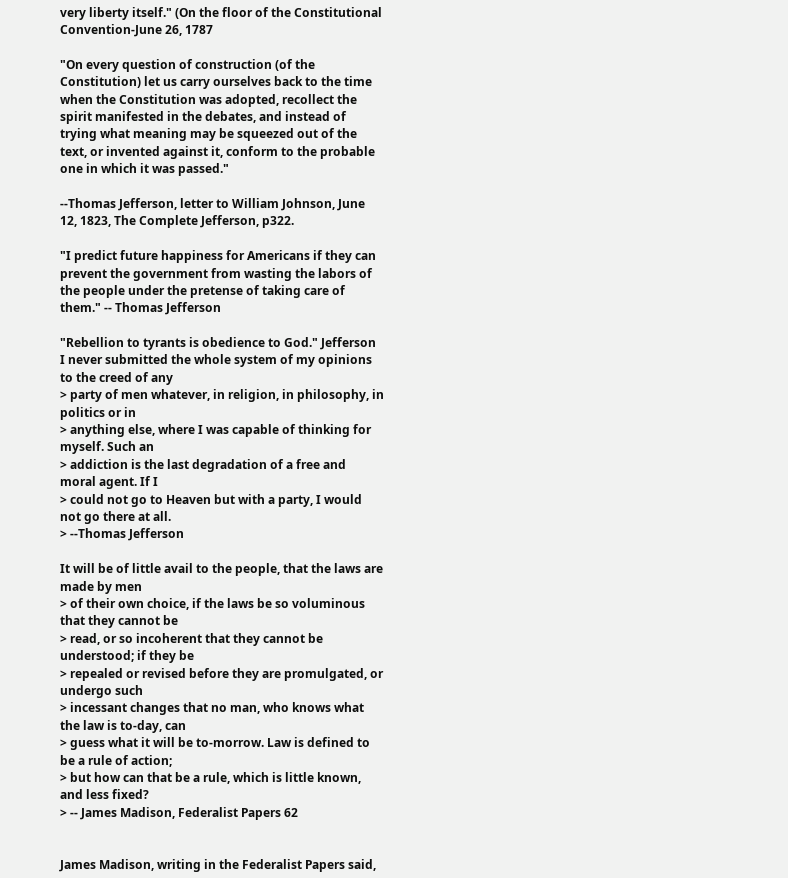very liberty itself." (On the floor of the Constitutional Convention-June 26, 1787

"On every question of construction (of the Constitution) let us carry ourselves back to the time when the Constitution was adopted, recollect the spirit manifested in the debates, and instead of trying what meaning may be squeezed out of the text, or invented against it, conform to the probable one in which it was passed."

--Thomas Jefferson, letter to William Johnson, June 12, 1823, The Complete Jefferson, p322.

"I predict future happiness for Americans if they can prevent the government from wasting the labors of the people under the pretense of taking care of them." -- Thomas Jefferson

"Rebellion to tyrants is obedience to God." Jefferson
I never submitted the whole system of my opinions to the creed of any
> party of men whatever, in religion, in philosophy, in politics or in
> anything else, where I was capable of thinking for myself. Such an
> addiction is the last degradation of a free and moral agent. If I
> could not go to Heaven but with a party, I would not go there at all.
> --Thomas Jefferson

It will be of little avail to the people, that the laws are made by men
> of their own choice, if the laws be so voluminous that they cannot be
> read, or so incoherent that they cannot be understood; if they be
> repealed or revised before they are promulgated, or undergo such
> incessant changes that no man, who knows what the law is to-day, can
> guess what it will be to-morrow. Law is defined to be a rule of action;
> but how can that be a rule, which is little known, and less fixed?
> -- James Madison, Federalist Papers 62


James Madison, writing in the Federalist Papers said,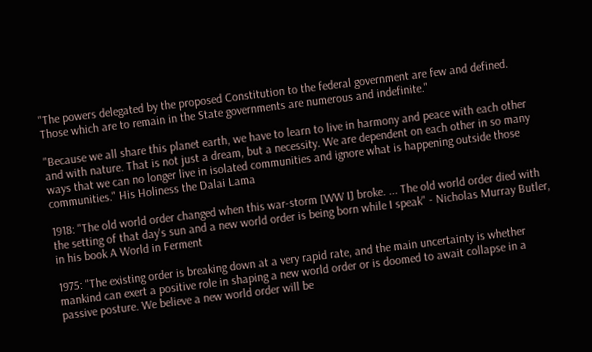"The powers delegated by the proposed Constitution to the federal government are few and defined. Those which are to remain in the State governments are numerous and indefinite."

"Because we all share this planet earth, we have to learn to live in harmony and peace with each other and with nature. That is not just a dream, but a necessity. We are dependent on each other in so many ways that we can no longer live in isolated communities and ignore what is happening outside those communities." His Holiness the Dalai Lama

1918: "The old world order changed when this war-storm [WW I] broke. ... The old world order died with the setting of that day's sun and a new world order is being born while I speak" - Nicholas Murray Butler, in his book A World in Ferment

1975: "The existing order is breaking down at a very rapid rate, and the main uncertainty is whether mankind can exert a positive role in shaping a new world order or is doomed to await collapse in a passive posture. We believe a new world order will be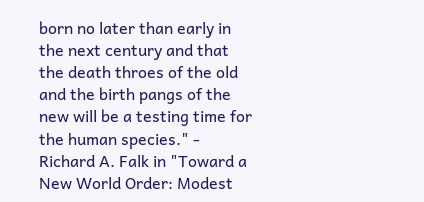born no later than early in the next century and that the death throes of the old and the birth pangs of the new will be a testing time for the human species." - Richard A. Falk in "Toward a New World Order: Modest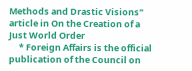Methods and Drastic Visions" article in On the Creation of a Just World Order
     * Foreign Affairs is the official publication of the Council on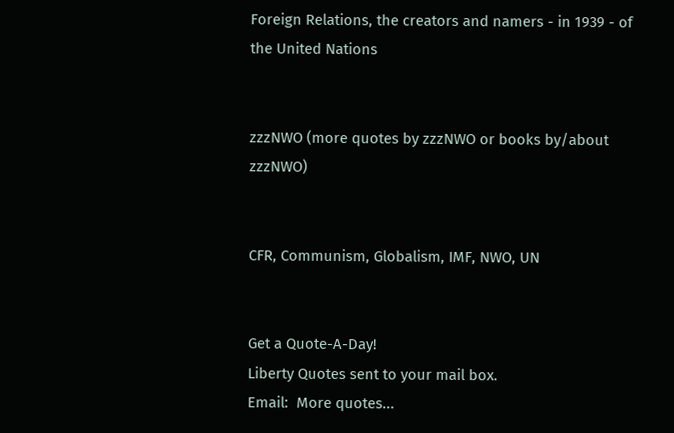Foreign Relations, the creators and namers - in 1939 - of the United Nations


zzzNWO (more quotes by zzzNWO or books by/about zzzNWO)


CFR, Communism, Globalism, IMF, NWO, UN


Get a Quote-A-Day!
Liberty Quotes sent to your mail box.
Email:  More quotes...